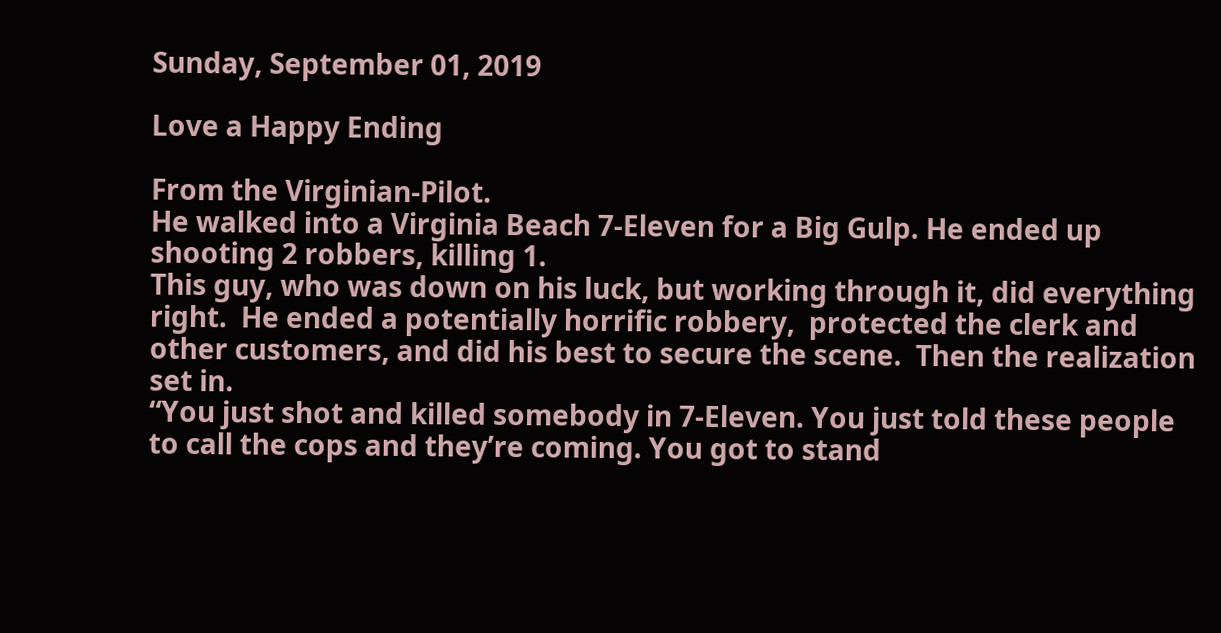Sunday, September 01, 2019

Love a Happy Ending

From the Virginian-Pilot.
He walked into a Virginia Beach 7-Eleven for a Big Gulp. He ended up shooting 2 robbers, killing 1.
This guy, who was down on his luck, but working through it, did everything right.  He ended a potentially horrific robbery,  protected the clerk and other customers, and did his best to secure the scene.  Then the realization set in.
“You just shot and killed somebody in 7-Eleven. You just told these people to call the cops and they’re coming. You got to stand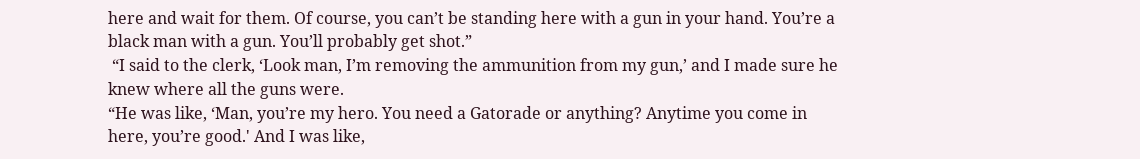here and wait for them. Of course, you can’t be standing here with a gun in your hand. You’re a black man with a gun. You’ll probably get shot.”
 “I said to the clerk, ‘Look man, I’m removing the ammunition from my gun,’ and I made sure he knew where all the guns were.
“He was like, ‘Man, you’re my hero. You need a Gatorade or anything? Anytime you come in here, you’re good.' And I was like,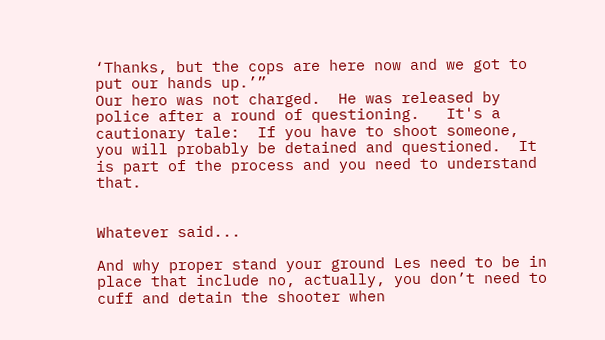‘Thanks, but the cops are here now and we got to put our hands up.’”
Our hero was not charged.  He was released by police after a round of questioning.   It's a cautionary tale:  If you have to shoot someone, you will probably be detained and questioned.  It is part of the process and you need to understand that.


Whatever said...

And why proper stand your ground Les need to be in place that include no, actually, you don’t need to cuff and detain the shooter when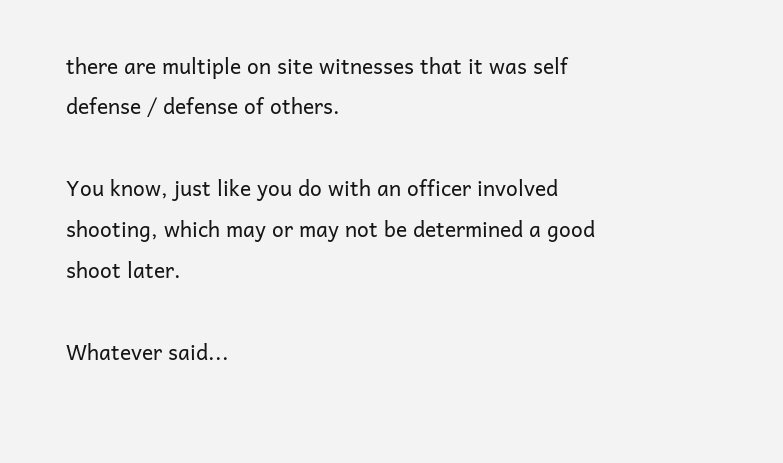there are multiple on site witnesses that it was self defense / defense of others.

You know, just like you do with an officer involved shooting, which may or may not be determined a good shoot later.

Whatever said...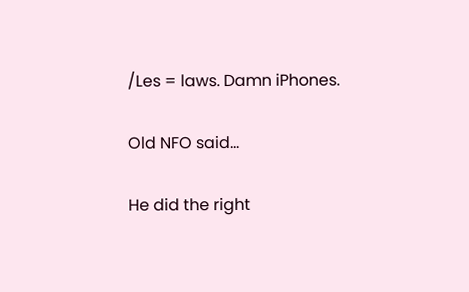/Les = laws. Damn iPhones.

Old NFO said...

He did the right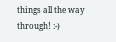things all the way through! :-)